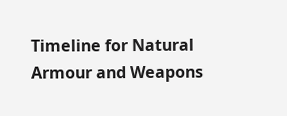Timeline for Natural Armour and Weapons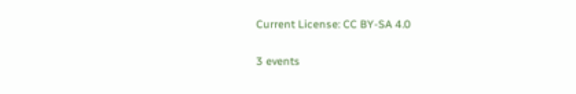Current License: CC BY-SA 4.0

3 events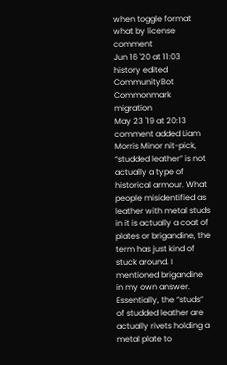when toggle format what by license comment
Jun 16 '20 at 11:03 history edited CommunityBot
Commonmark migration
May 23 '19 at 20:13 comment added Liam Morris Minor nit-pick, “studded leather” is not actually a type of historical armour. What people misidentified as leather with metal studs in it is actually a coat of plates or brigandine, the term has just kind of stuck around. I mentioned brigandine in my own answer. Essentially, the “studs” of studded leather are actually rivets holding a metal plate to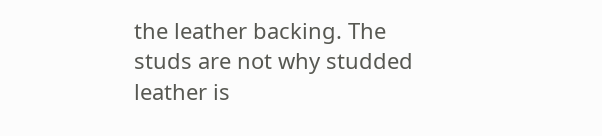the leather backing. The studs are not why studded leather is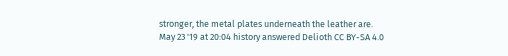stronger, the metal plates underneath the leather are.
May 23 '19 at 20:04 history answered Delioth CC BY-SA 4.0